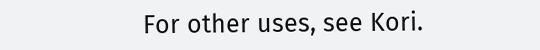For other uses, see Kori.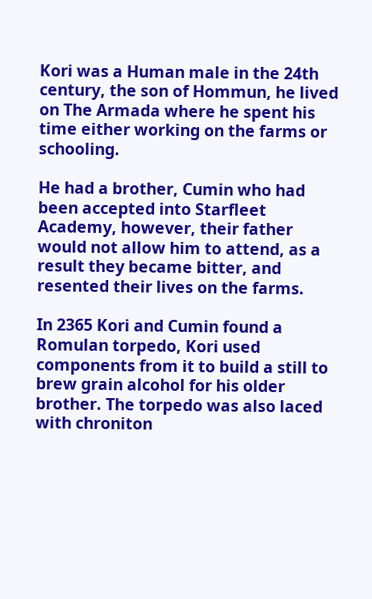Kori was a Human male in the 24th century, the son of Hommun, he lived on The Armada where he spent his time either working on the farms or schooling.

He had a brother, Cumin who had been accepted into Starfleet Academy, however, their father would not allow him to attend, as a result they became bitter, and resented their lives on the farms.

In 2365 Kori and Cumin found a Romulan torpedo, Kori used components from it to build a still to brew grain alcohol for his older brother. The torpedo was also laced with chroniton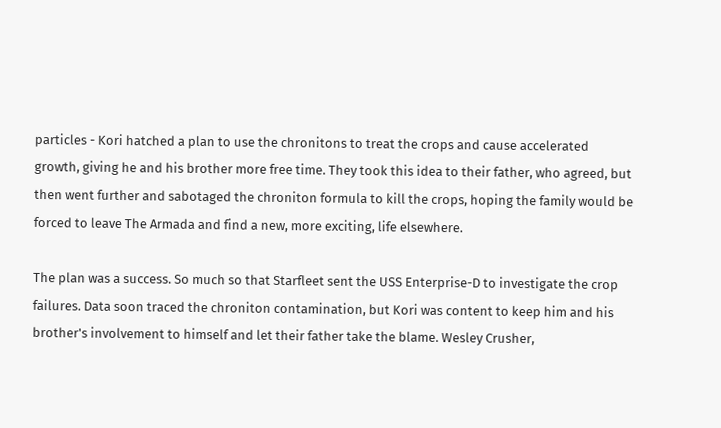particles - Kori hatched a plan to use the chronitons to treat the crops and cause accelerated growth, giving he and his brother more free time. They took this idea to their father, who agreed, but then went further and sabotaged the chroniton formula to kill the crops, hoping the family would be forced to leave The Armada and find a new, more exciting, life elsewhere.

The plan was a success. So much so that Starfleet sent the USS Enterprise-D to investigate the crop failures. Data soon traced the chroniton contamination, but Kori was content to keep him and his brother's involvement to himself and let their father take the blame. Wesley Crusher,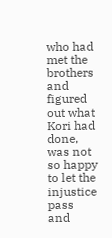who had met the brothers and figured out what Kori had done, was not so happy to let the injustice pass and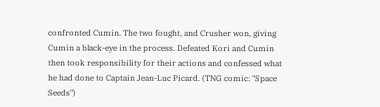confronted Cumin. The two fought, and Crusher won, giving Cumin a black-eye in the process. Defeated Kori and Cumin then took responsibility for their actions and confessed what he had done to Captain Jean-Luc Picard. (TNG comic: "Space Seeds")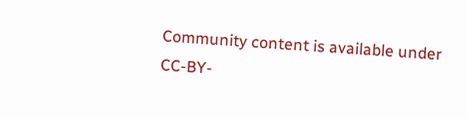Community content is available under CC-BY-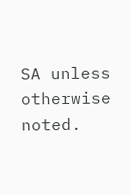SA unless otherwise noted.